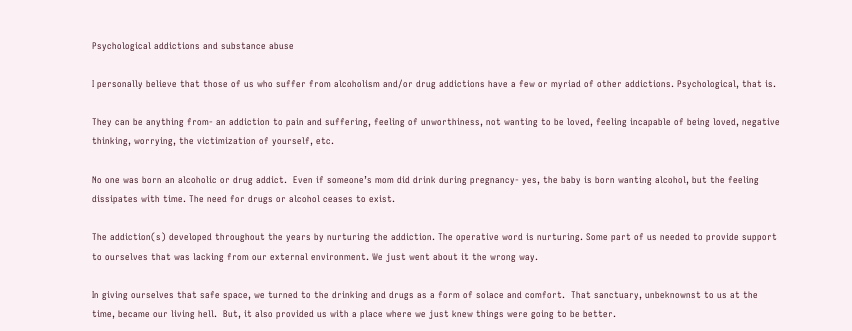Psychological addictions and substance abuse

I personally believe that those of us who suffer from alcoholism and/or drug addictions have a few or myriad of other addictions. Psychological, that is.

They can be anything from- an addiction to pain and suffering, feeling of unworthiness, not wanting to be loved, feeling incapable of being loved, negative thinking, worrying, the victimization of yourself, etc.

No one was born an alcoholic or drug addict.  Even if someone’s mom did drink during pregnancy- yes, the baby is born wanting alcohol, but the feeling dissipates with time. The need for drugs or alcohol ceases to exist.

The addiction(s) developed throughout the years by nurturing the addiction. The operative word is nurturing. Some part of us needed to provide support to ourselves that was lacking from our external environment. We just went about it the wrong way.

In giving ourselves that safe space, we turned to the drinking and drugs as a form of solace and comfort.  That sanctuary, unbeknownst to us at the time, became our living hell.  But, it also provided us with a place where we just knew things were going to be better.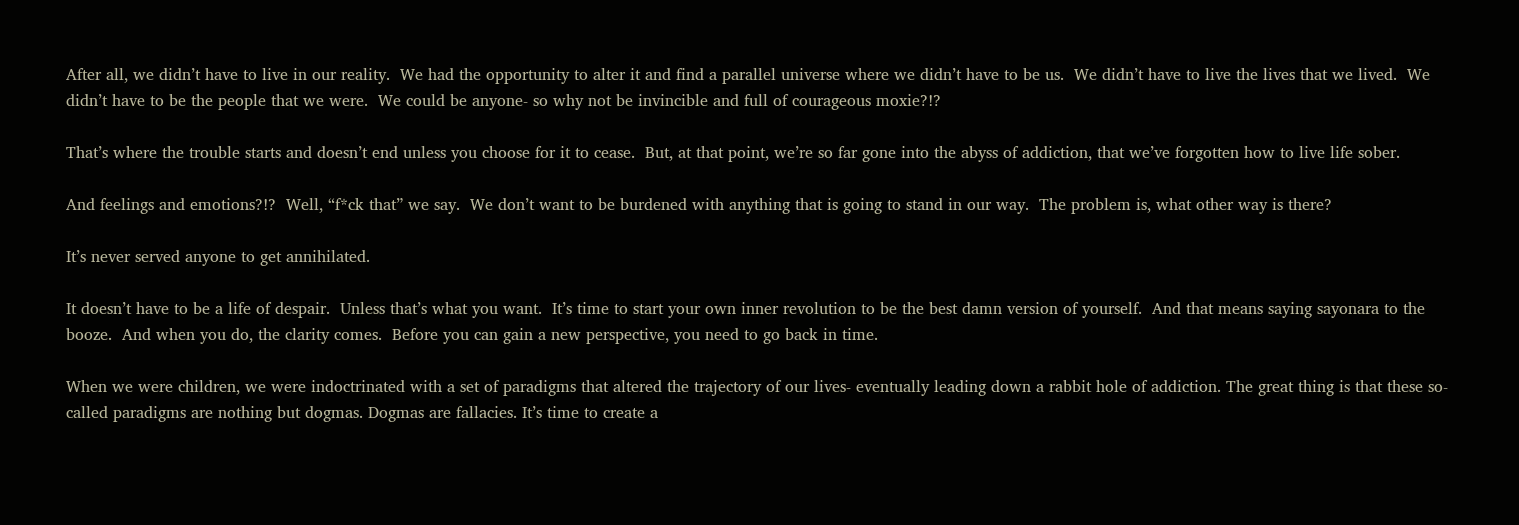After all, we didn’t have to live in our reality.  We had the opportunity to alter it and find a parallel universe where we didn’t have to be us.  We didn’t have to live the lives that we lived.  We didn’t have to be the people that we were.  We could be anyone- so why not be invincible and full of courageous moxie?!?

That’s where the trouble starts and doesn’t end unless you choose for it to cease.  But, at that point, we’re so far gone into the abyss of addiction, that we’ve forgotten how to live life sober.

And feelings and emotions?!?  Well, “f*ck that” we say.  We don’t want to be burdened with anything that is going to stand in our way.  The problem is, what other way is there?

It’s never served anyone to get annihilated.

It doesn’t have to be a life of despair.  Unless that’s what you want.  It’s time to start your own inner revolution to be the best damn version of yourself.  And that means saying sayonara to the booze.  And when you do, the clarity comes.  Before you can gain a new perspective, you need to go back in time.

When we were children, we were indoctrinated with a set of paradigms that altered the trajectory of our lives- eventually leading down a rabbit hole of addiction. The great thing is that these so-called paradigms are nothing but dogmas. Dogmas are fallacies. It’s time to create a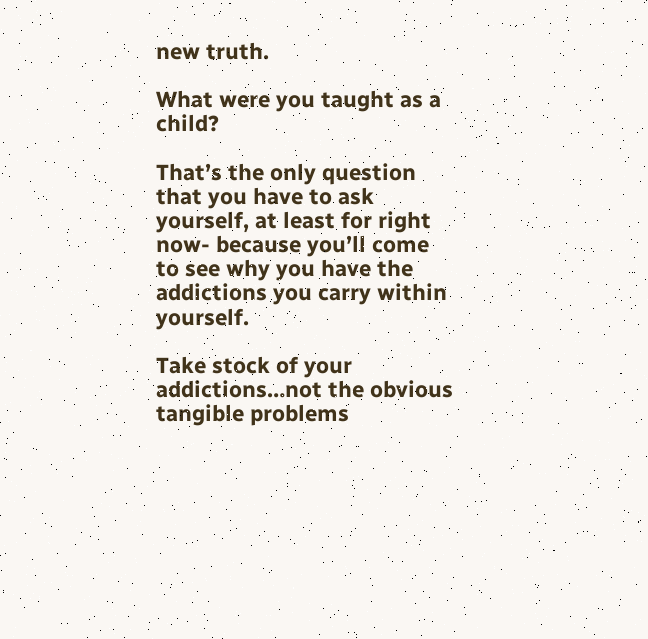new truth.

What were you taught as a child?

That’s the only question that you have to ask yourself, at least for right now- because you’ll come to see why you have the addictions you carry within yourself.

Take stock of your addictions…not the obvious tangible problems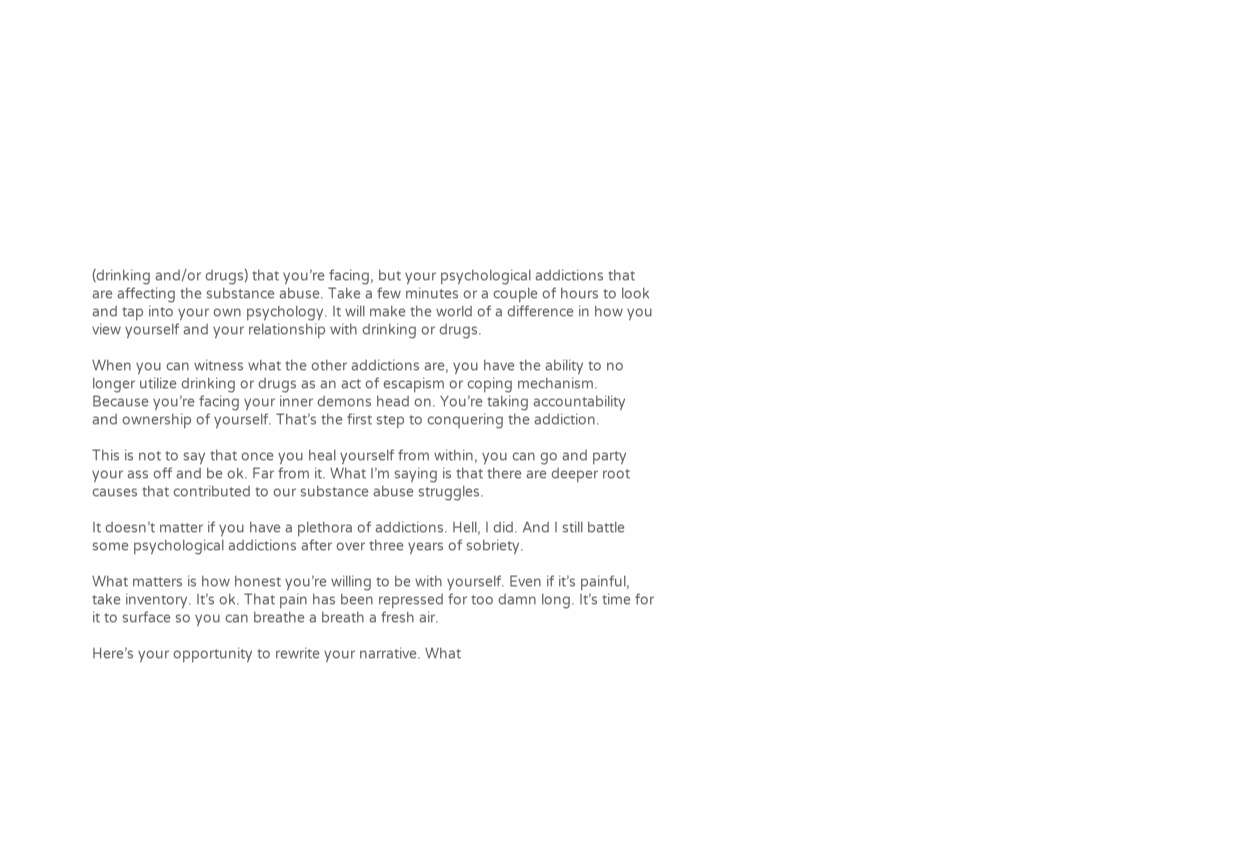(drinking and/or drugs) that you’re facing, but your psychological addictions that are affecting the substance abuse. Take a few minutes or a couple of hours to look and tap into your own psychology. It will make the world of a difference in how you view yourself and your relationship with drinking or drugs.

When you can witness what the other addictions are, you have the ability to no longer utilize drinking or drugs as an act of escapism or coping mechanism. Because you’re facing your inner demons head on. You’re taking accountability and ownership of yourself. That’s the first step to conquering the addiction.

This is not to say that once you heal yourself from within, you can go and party your ass off and be ok. Far from it. What I’m saying is that there are deeper root causes that contributed to our substance abuse struggles.

It doesn’t matter if you have a plethora of addictions. Hell, I did. And I still battle some psychological addictions after over three years of sobriety.

What matters is how honest you’re willing to be with yourself. Even if it’s painful, take inventory. It’s ok. That pain has been repressed for too damn long. It’s time for it to surface so you can breathe a breath a fresh air.

Here’s your opportunity to rewrite your narrative. What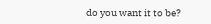do you want it to be?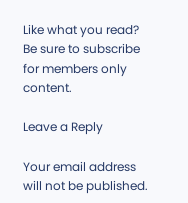Like what you read?  Be sure to subscribe for members only content.

Leave a Reply

Your email address will not be published.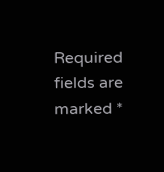Required fields are marked *